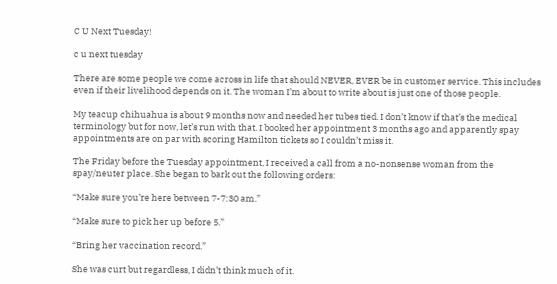C U Next Tuesday!

c u next tuesday

There are some people we come across in life that should NEVER, EVER be in customer service. This includes even if their livelihood depends on it. The woman I’m about to write about is just one of those people.

My teacup chihuahua is about 9 months now and needed her tubes tied. I don’t know if that’s the medical terminology but for now, let’s run with that. I booked her appointment 3 months ago and apparently spay appointments are on par with scoring Hamilton tickets so I couldn’t miss it.

The Friday before the Tuesday appointment, I received a call from a no-nonsense woman from the spay/neuter place. She began to bark out the following orders:

“Make sure you’re here between 7-7:30 am.”

“Make sure to pick her up before 5.”

“Bring her vaccination record.”

She was curt but regardless, I didn’t think much of it.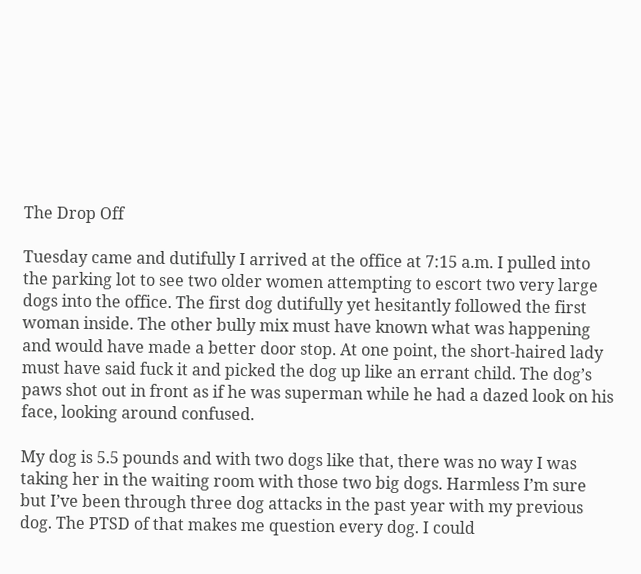The Drop Off

Tuesday came and dutifully I arrived at the office at 7:15 a.m. I pulled into the parking lot to see two older women attempting to escort two very large dogs into the office. The first dog dutifully yet hesitantly followed the first woman inside. The other bully mix must have known what was happening and would have made a better door stop. At one point, the short-haired lady must have said fuck it and picked the dog up like an errant child. The dog’s paws shot out in front as if he was superman while he had a dazed look on his face, looking around confused.

My dog is 5.5 pounds and with two dogs like that, there was no way I was taking her in the waiting room with those two big dogs. Harmless I’m sure but I’ve been through three dog attacks in the past year with my previous dog. The PTSD of that makes me question every dog. I could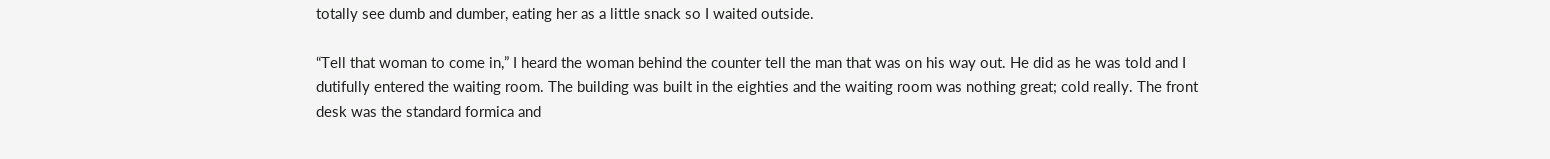totally see dumb and dumber, eating her as a little snack so I waited outside.

“Tell that woman to come in,” I heard the woman behind the counter tell the man that was on his way out. He did as he was told and I dutifully entered the waiting room. The building was built in the eighties and the waiting room was nothing great; cold really. The front desk was the standard formica and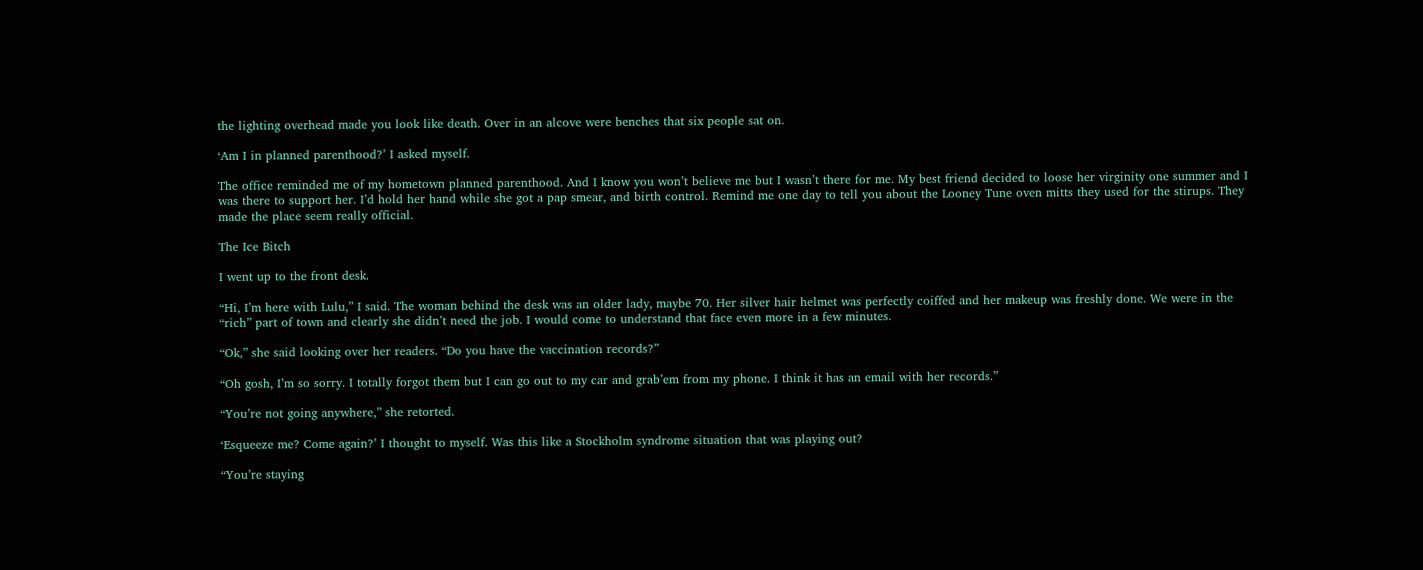the lighting overhead made you look like death. Over in an alcove were benches that six people sat on.

‘Am I in planned parenthood?’ I asked myself.

The office reminded me of my hometown planned parenthood. And I know you won’t believe me but I wasn’t there for me. My best friend decided to loose her virginity one summer and I was there to support her. I’d hold her hand while she got a pap smear, and birth control. Remind me one day to tell you about the Looney Tune oven mitts they used for the stirups. They made the place seem really official.

The Ice Bitch

I went up to the front desk.

“Hi, I’m here with Lulu,” I said. The woman behind the desk was an older lady, maybe 70. Her silver hair helmet was perfectly coiffed and her makeup was freshly done. We were in the “rich” part of town and clearly she didn’t need the job. I would come to understand that face even more in a few minutes.

“Ok,” she said looking over her readers. “Do you have the vaccination records?”

“Oh gosh, I’m so sorry. I totally forgot them but I can go out to my car and grab’em from my phone. I think it has an email with her records.”

“You’re not going anywhere,” she retorted.

‘Esqueeze me? Come again?’ I thought to myself. Was this like a Stockholm syndrome situation that was playing out?

“You’re staying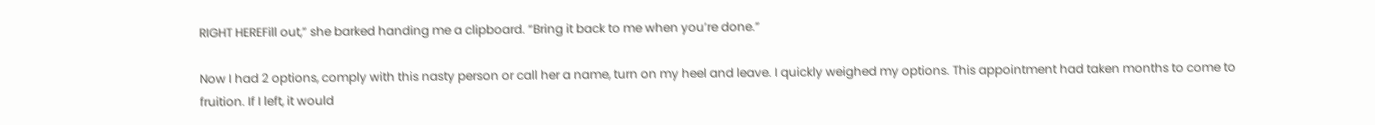RIGHT HEREFill out,” she barked handing me a clipboard. “Bring it back to me when you’re done.”

Now I had 2 options, comply with this nasty person or call her a name, turn on my heel and leave. I quickly weighed my options. This appointment had taken months to come to fruition. If I left, it would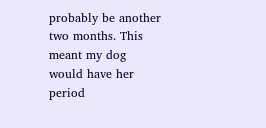probably be another two months. This meant my dog would have her period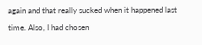again and that really sucked when it happened last time. Also, I had chosen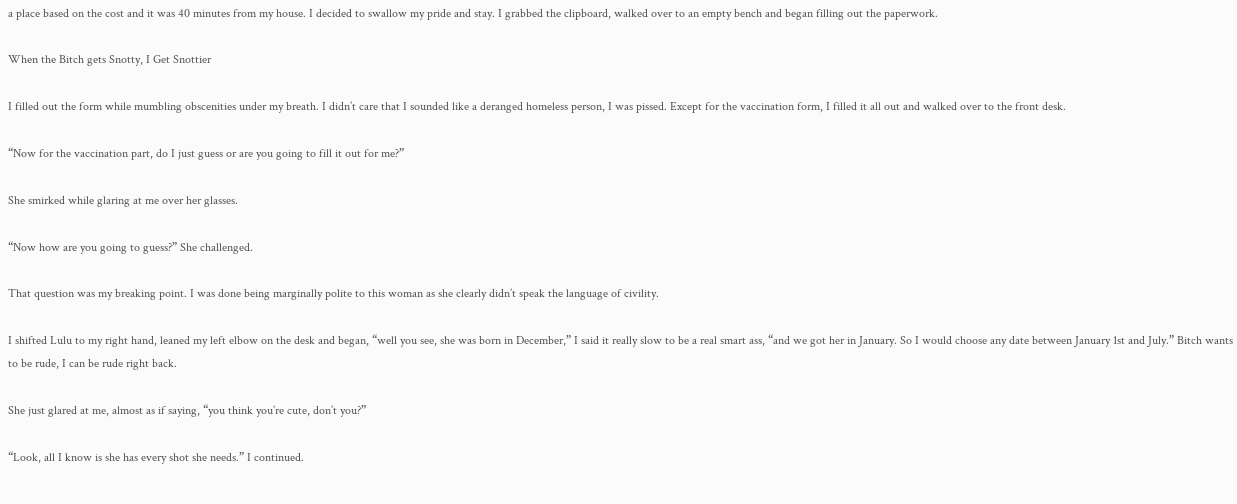a place based on the cost and it was 40 minutes from my house. I decided to swallow my pride and stay. I grabbed the clipboard, walked over to an empty bench and began filling out the paperwork.

When the Bitch gets Snotty, I Get Snottier

I filled out the form while mumbling obscenities under my breath. I didn’t care that I sounded like a deranged homeless person, I was pissed. Except for the vaccination form, I filled it all out and walked over to the front desk.

“Now for the vaccination part, do I just guess or are you going to fill it out for me?”

She smirked while glaring at me over her glasses.

“Now how are you going to guess?” She challenged.

That question was my breaking point. I was done being marginally polite to this woman as she clearly didn’t speak the language of civility.

I shifted Lulu to my right hand, leaned my left elbow on the desk and began, “well you see, she was born in December,” I said it really slow to be a real smart ass, “and we got her in January. So I would choose any date between January 1st and July.” Bitch wants to be rude, I can be rude right back.

She just glared at me, almost as if saying, “you think you’re cute, don’t you?”

“Look, all I know is she has every shot she needs.” I continued.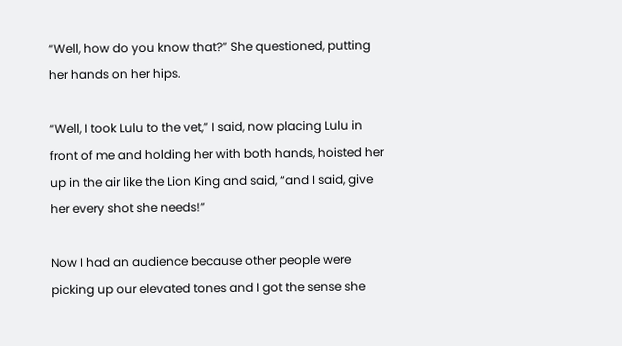“Well, how do you know that?” She questioned, putting her hands on her hips.

“Well, I took Lulu to the vet,” I said, now placing Lulu in front of me and holding her with both hands, hoisted her up in the air like the Lion King and said, “and I said, give her every shot she needs!”

Now I had an audience because other people were picking up our elevated tones and I got the sense she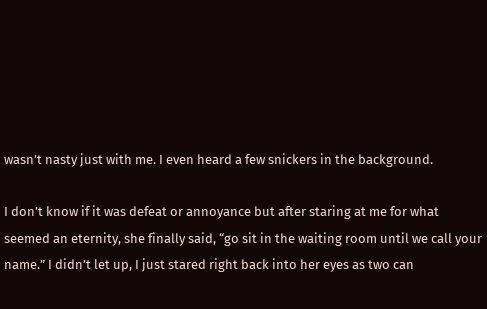wasn’t nasty just with me. I even heard a few snickers in the background.

I don’t know if it was defeat or annoyance but after staring at me for what seemed an eternity, she finally said, “go sit in the waiting room until we call your name.” I didn’t let up, I just stared right back into her eyes as two can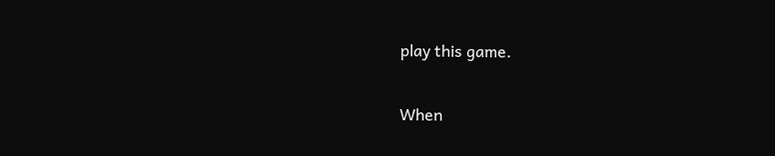play this game.

When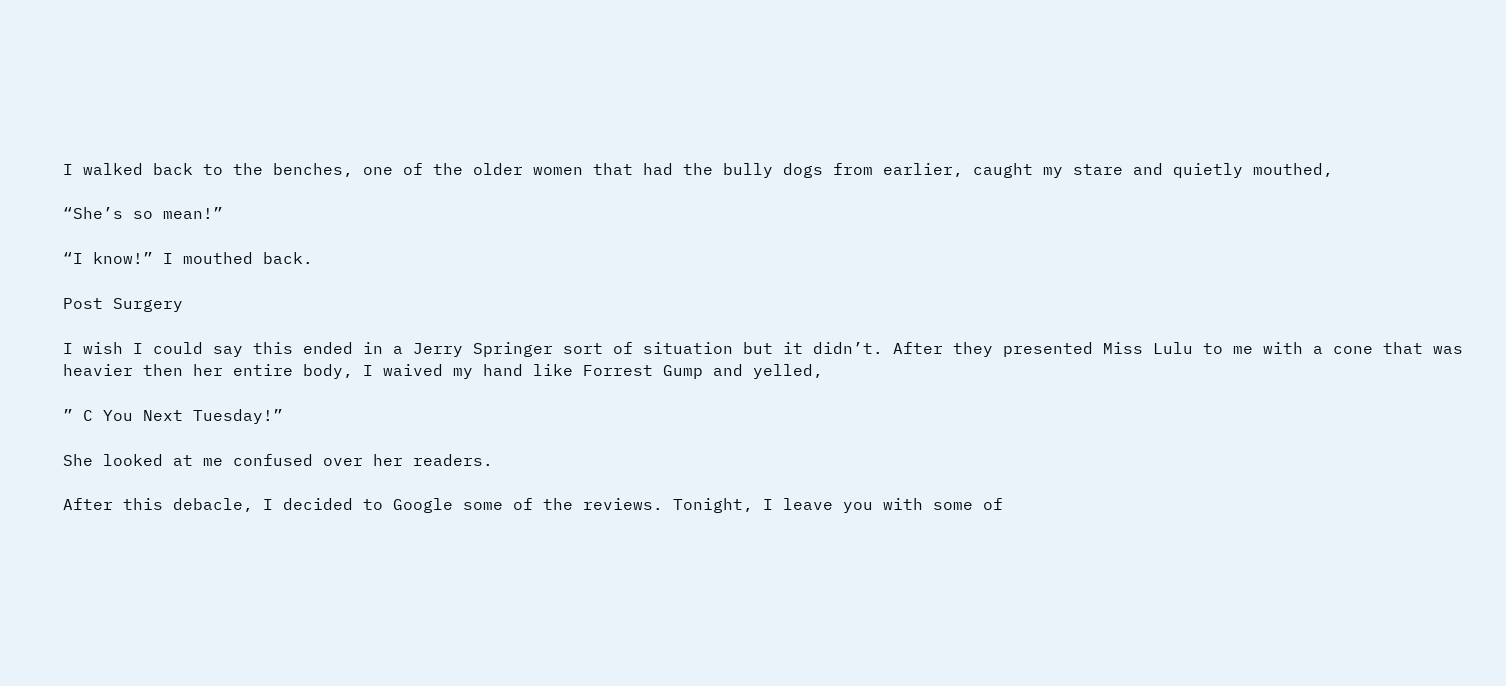I walked back to the benches, one of the older women that had the bully dogs from earlier, caught my stare and quietly mouthed,

“She’s so mean!”

“I know!” I mouthed back.

Post Surgery

I wish I could say this ended in a Jerry Springer sort of situation but it didn’t. After they presented Miss Lulu to me with a cone that was heavier then her entire body, I waived my hand like Forrest Gump and yelled,

” C You Next Tuesday!”

She looked at me confused over her readers.

After this debacle, I decided to Google some of the reviews. Tonight, I leave you with some of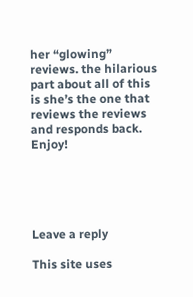her “glowing” reviews. the hilarious part about all of this is she’s the one that reviews the reviews and responds back. Enjoy!





Leave a reply

This site uses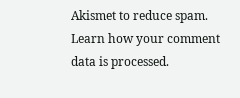Akismet to reduce spam. Learn how your comment data is processed.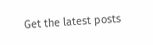Get the latest posts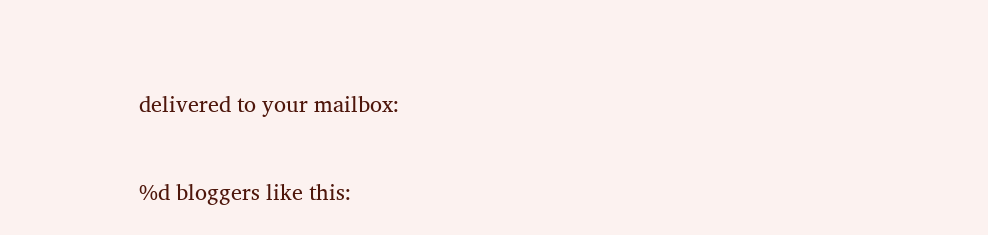delivered to your mailbox:

%d bloggers like this: